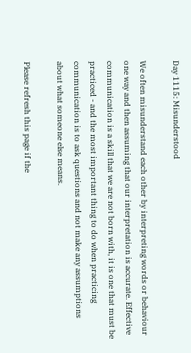Day 1115: Misunderstood

We often misunderstand each other by interpreting words or behaviour one way and then assuming that our interpretation is accurate. Effective communication is a skill that we are not born with, it is one that must be practiced - and the most important thing to do when practicing communication is to ask questions and not make any assumptions about what someone else means.

Please refresh this page if the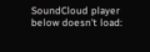SoundCloud player below doesn't load: